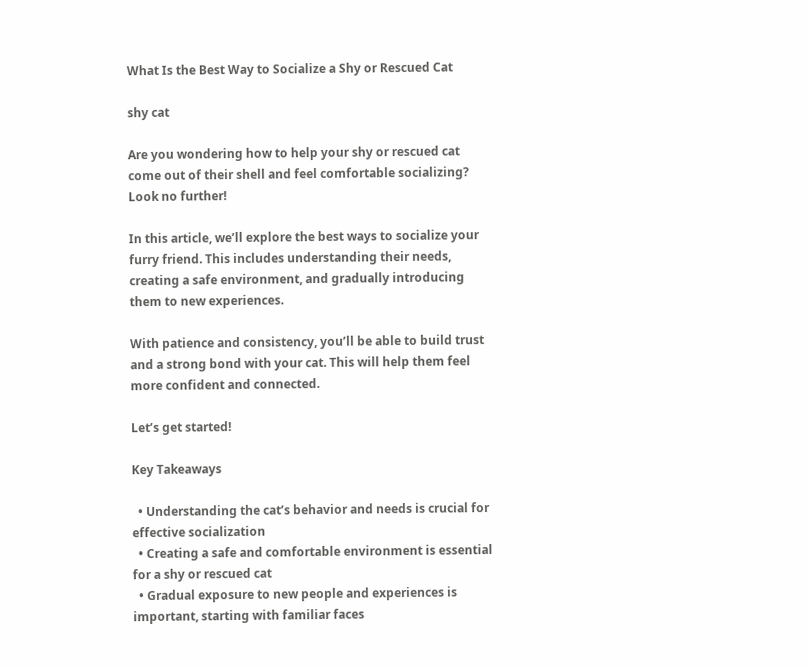What Is the Best Way to Socialize a Shy or Rescued Cat

shy cat

Are you wondering how to help your shy or rescued cat come out of their shell and feel comfortable socializing? Look no further!

In this article, we’ll explore the best ways to socialize your furry friend. This includes understanding their needs, creating a safe environment, and gradually introducing them to new experiences.

With patience and consistency, you’ll be able to build trust and a strong bond with your cat. This will help them feel more confident and connected.

Let’s get started!

Key Takeaways

  • Understanding the cat’s behavior and needs is crucial for effective socialization
  • Creating a safe and comfortable environment is essential for a shy or rescued cat
  • Gradual exposure to new people and experiences is important, starting with familiar faces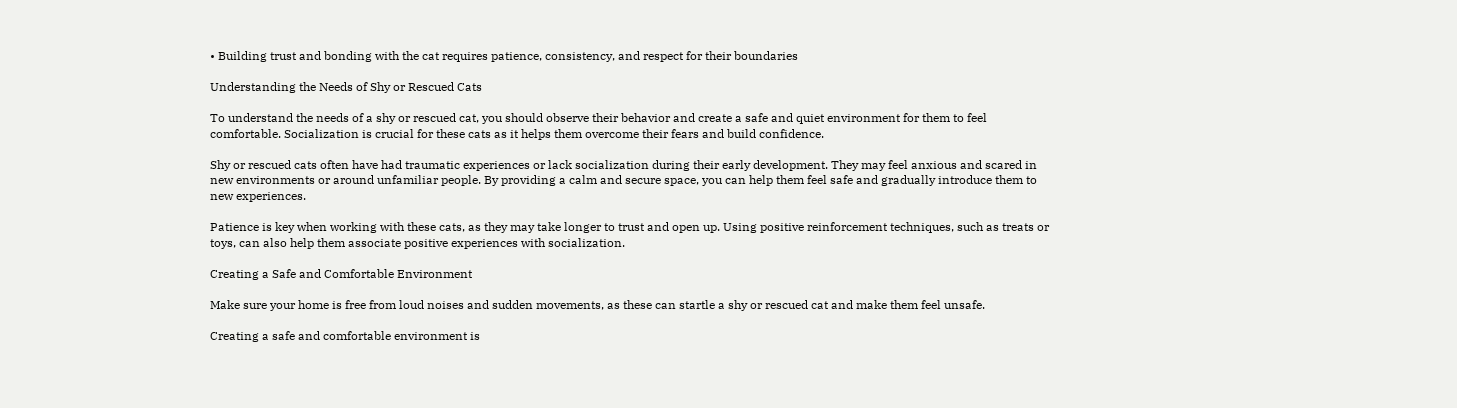• Building trust and bonding with the cat requires patience, consistency, and respect for their boundaries

Understanding the Needs of Shy or Rescued Cats

To understand the needs of a shy or rescued cat, you should observe their behavior and create a safe and quiet environment for them to feel comfortable. Socialization is crucial for these cats as it helps them overcome their fears and build confidence.

Shy or rescued cats often have had traumatic experiences or lack socialization during their early development. They may feel anxious and scared in new environments or around unfamiliar people. By providing a calm and secure space, you can help them feel safe and gradually introduce them to new experiences.

Patience is key when working with these cats, as they may take longer to trust and open up. Using positive reinforcement techniques, such as treats or toys, can also help them associate positive experiences with socialization.

Creating a Safe and Comfortable Environment

Make sure your home is free from loud noises and sudden movements, as these can startle a shy or rescued cat and make them feel unsafe.

Creating a safe and comfortable environment is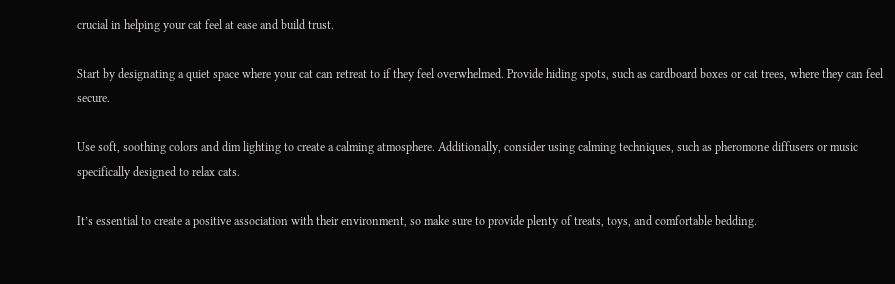crucial in helping your cat feel at ease and build trust.

Start by designating a quiet space where your cat can retreat to if they feel overwhelmed. Provide hiding spots, such as cardboard boxes or cat trees, where they can feel secure.

Use soft, soothing colors and dim lighting to create a calming atmosphere. Additionally, consider using calming techniques, such as pheromone diffusers or music specifically designed to relax cats.

It’s essential to create a positive association with their environment, so make sure to provide plenty of treats, toys, and comfortable bedding.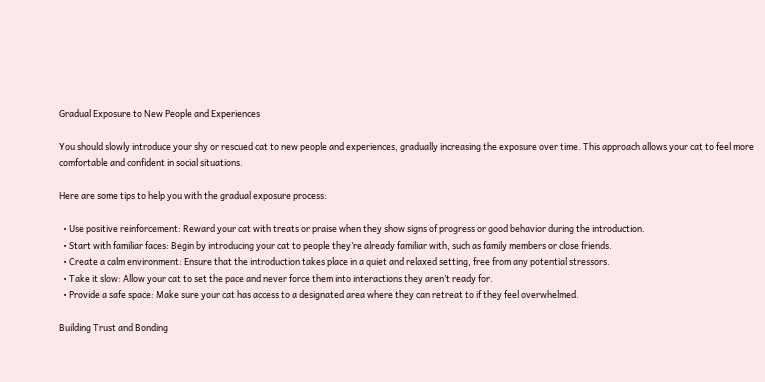Gradual Exposure to New People and Experiences

You should slowly introduce your shy or rescued cat to new people and experiences, gradually increasing the exposure over time. This approach allows your cat to feel more comfortable and confident in social situations.

Here are some tips to help you with the gradual exposure process:

  • Use positive reinforcement: Reward your cat with treats or praise when they show signs of progress or good behavior during the introduction.
  • Start with familiar faces: Begin by introducing your cat to people they’re already familiar with, such as family members or close friends.
  • Create a calm environment: Ensure that the introduction takes place in a quiet and relaxed setting, free from any potential stressors.
  • Take it slow: Allow your cat to set the pace and never force them into interactions they aren’t ready for.
  • Provide a safe space: Make sure your cat has access to a designated area where they can retreat to if they feel overwhelmed.

Building Trust and Bonding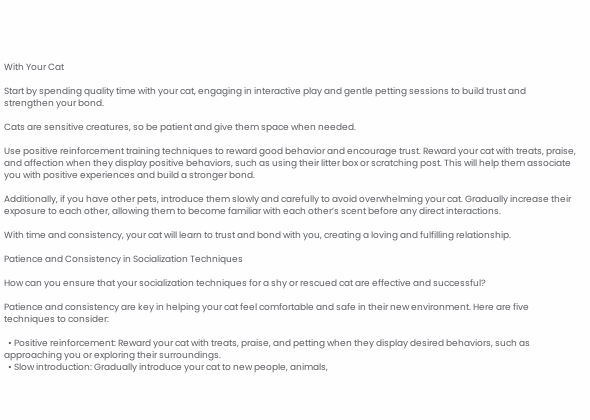With Your Cat

Start by spending quality time with your cat, engaging in interactive play and gentle petting sessions to build trust and strengthen your bond.

Cats are sensitive creatures, so be patient and give them space when needed.

Use positive reinforcement training techniques to reward good behavior and encourage trust. Reward your cat with treats, praise, and affection when they display positive behaviors, such as using their litter box or scratching post. This will help them associate you with positive experiences and build a stronger bond.

Additionally, if you have other pets, introduce them slowly and carefully to avoid overwhelming your cat. Gradually increase their exposure to each other, allowing them to become familiar with each other’s scent before any direct interactions.

With time and consistency, your cat will learn to trust and bond with you, creating a loving and fulfilling relationship.

Patience and Consistency in Socialization Techniques

How can you ensure that your socialization techniques for a shy or rescued cat are effective and successful?

Patience and consistency are key in helping your cat feel comfortable and safe in their new environment. Here are five techniques to consider:

  • Positive reinforcement: Reward your cat with treats, praise, and petting when they display desired behaviors, such as approaching you or exploring their surroundings.
  • Slow introduction: Gradually introduce your cat to new people, animals,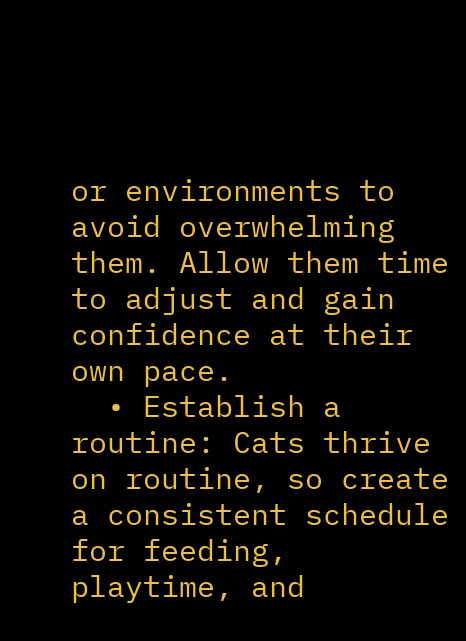or environments to avoid overwhelming them. Allow them time to adjust and gain confidence at their own pace.
  • Establish a routine: Cats thrive on routine, so create a consistent schedule for feeding, playtime, and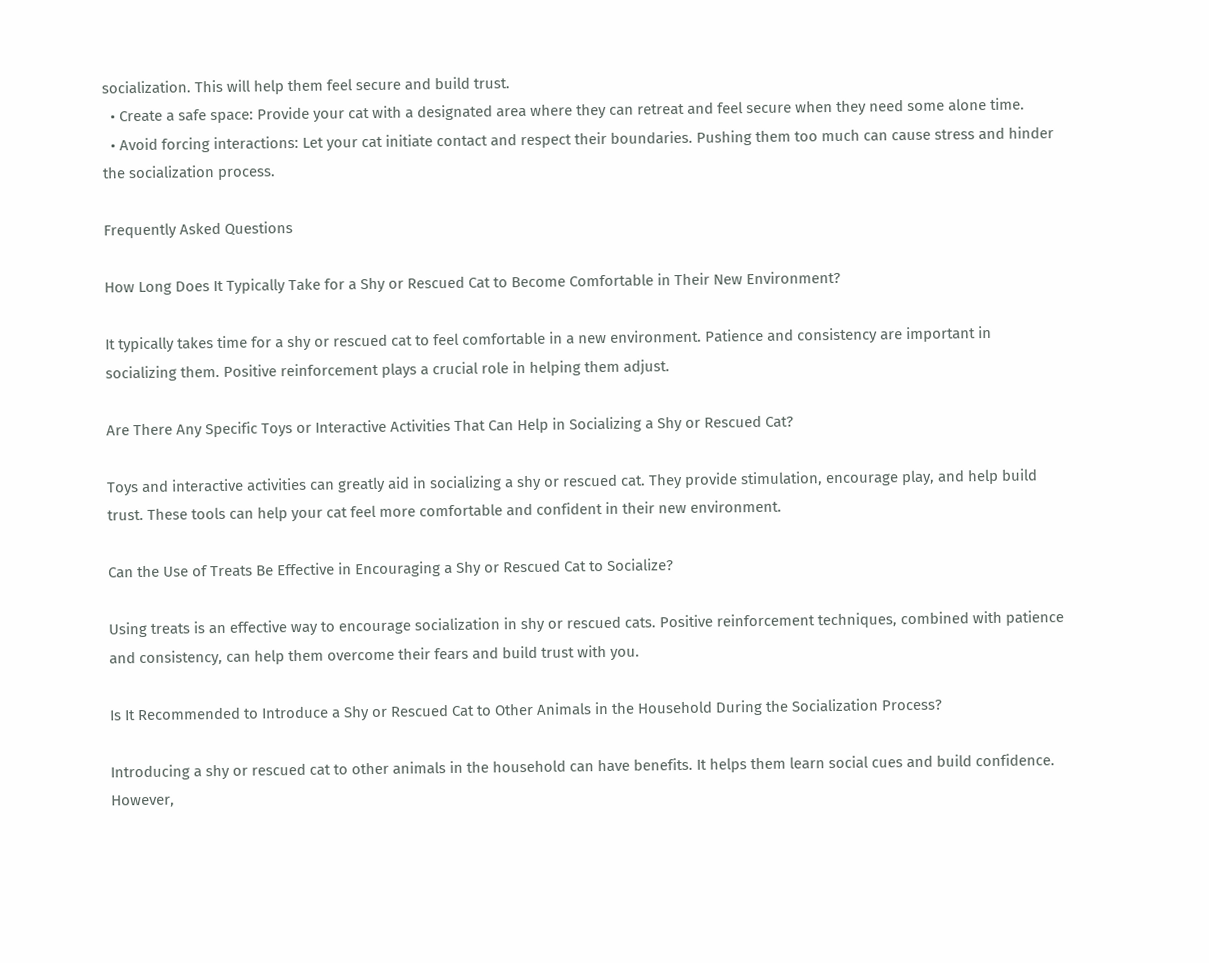socialization. This will help them feel secure and build trust.
  • Create a safe space: Provide your cat with a designated area where they can retreat and feel secure when they need some alone time.
  • Avoid forcing interactions: Let your cat initiate contact and respect their boundaries. Pushing them too much can cause stress and hinder the socialization process.

Frequently Asked Questions

How Long Does It Typically Take for a Shy or Rescued Cat to Become Comfortable in Their New Environment?

It typically takes time for a shy or rescued cat to feel comfortable in a new environment. Patience and consistency are important in socializing them. Positive reinforcement plays a crucial role in helping them adjust.

Are There Any Specific Toys or Interactive Activities That Can Help in Socializing a Shy or Rescued Cat?

Toys and interactive activities can greatly aid in socializing a shy or rescued cat. They provide stimulation, encourage play, and help build trust. These tools can help your cat feel more comfortable and confident in their new environment.

Can the Use of Treats Be Effective in Encouraging a Shy or Rescued Cat to Socialize?

Using treats is an effective way to encourage socialization in shy or rescued cats. Positive reinforcement techniques, combined with patience and consistency, can help them overcome their fears and build trust with you.

Is It Recommended to Introduce a Shy or Rescued Cat to Other Animals in the Household During the Socialization Process?

Introducing a shy or rescued cat to other animals in the household can have benefits. It helps them learn social cues and build confidence. However,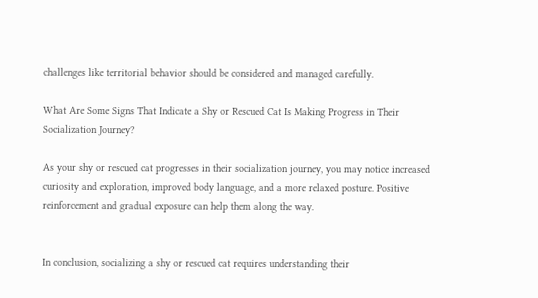challenges like territorial behavior should be considered and managed carefully.

What Are Some Signs That Indicate a Shy or Rescued Cat Is Making Progress in Their Socialization Journey?

As your shy or rescued cat progresses in their socialization journey, you may notice increased curiosity and exploration, improved body language, and a more relaxed posture. Positive reinforcement and gradual exposure can help them along the way.


In conclusion, socializing a shy or rescued cat requires understanding their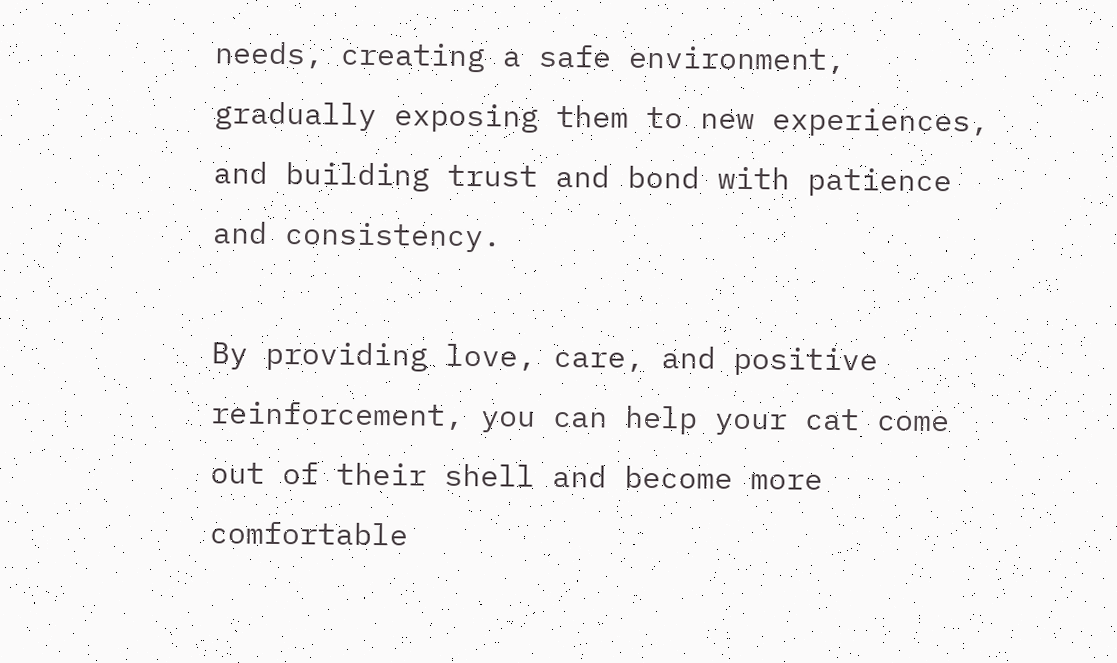needs, creating a safe environment, gradually exposing them to new experiences, and building trust and bond with patience and consistency.

By providing love, care, and positive reinforcement, you can help your cat come out of their shell and become more comfortable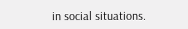in social situations.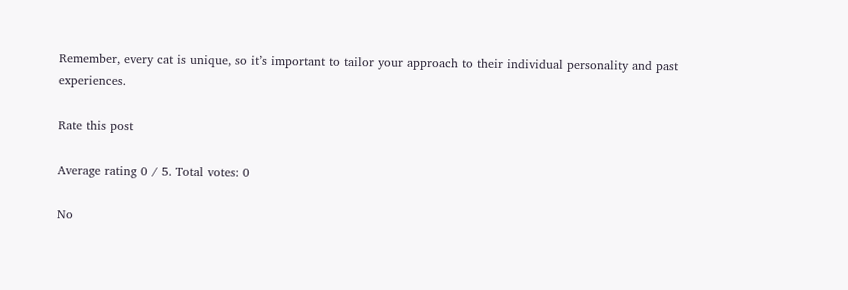Remember, every cat is unique, so it’s important to tailor your approach to their individual personality and past experiences.

Rate this post

Average rating 0 / 5. Total votes: 0

No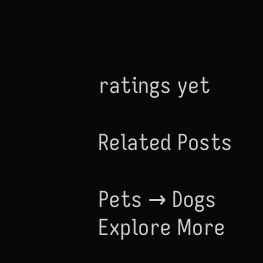ratings yet

Related Posts

Pets → Dogs
Explore More